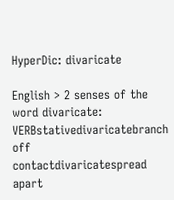HyperDic: divaricate

English > 2 senses of the word divaricate:
VERBstativedivaricatebranch off
contactdivaricatespread apart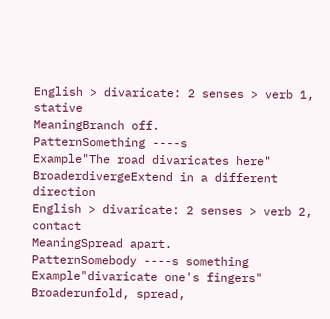English > divaricate: 2 senses > verb 1, stative
MeaningBranch off.
PatternSomething ----s
Example"The road divaricates here"
BroaderdivergeExtend in a different direction
English > divaricate: 2 senses > verb 2, contact
MeaningSpread apart.
PatternSomebody ----s something
Example"divaricate one's fingers"
Broaderunfold, spread,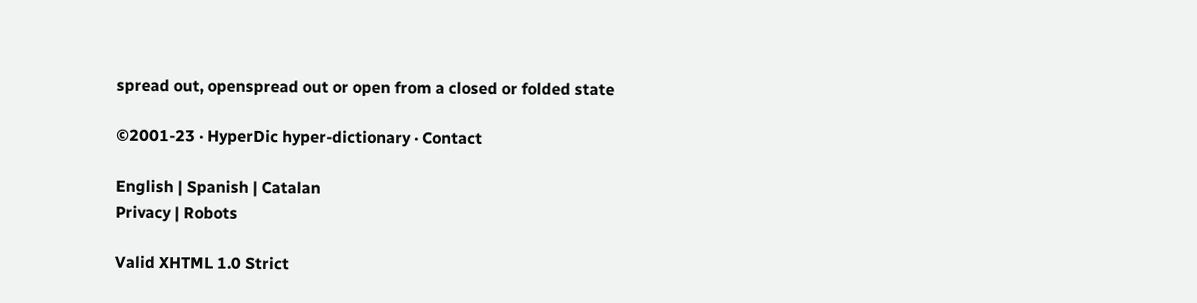spread out, openspread out or open from a closed or folded state

©2001-23 · HyperDic hyper-dictionary · Contact

English | Spanish | Catalan
Privacy | Robots

Valid XHTML 1.0 Strict